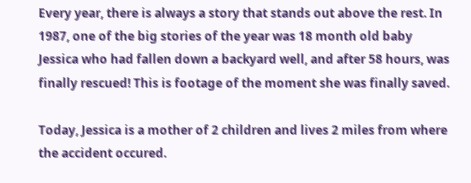Every year, there is always a story that stands out above the rest. In 1987, one of the big stories of the year was 18 month old baby Jessica who had fallen down a backyard well, and after 58 hours, was finally rescued! This is footage of the moment she was finally saved.

Today, Jessica is a mother of 2 children and lives 2 miles from where the accident occured.